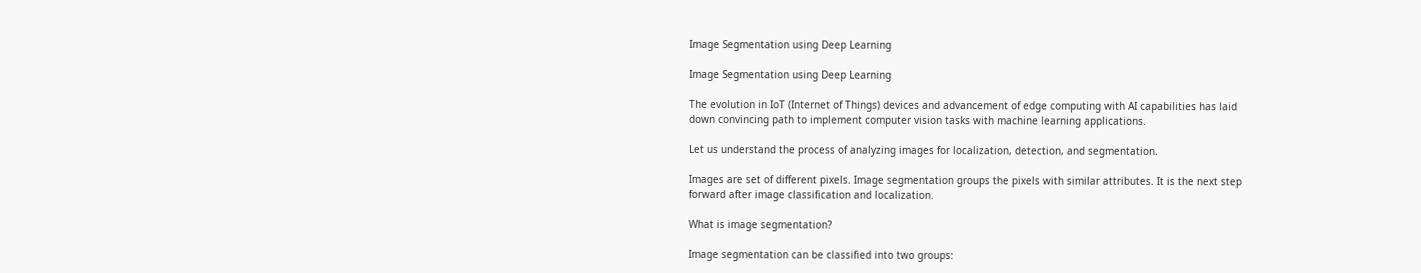Image Segmentation using Deep Learning

Image Segmentation using Deep Learning

The evolution in IoT (Internet of Things) devices and advancement of edge computing with AI capabilities has laid down convincing path to implement computer vision tasks with machine learning applications.

Let us understand the process of analyzing images for localization, detection, and segmentation.

Images are set of different pixels. Image segmentation groups the pixels with similar attributes. It is the next step forward after image classification and localization.

What is image segmentation?

Image segmentation can be classified into two groups: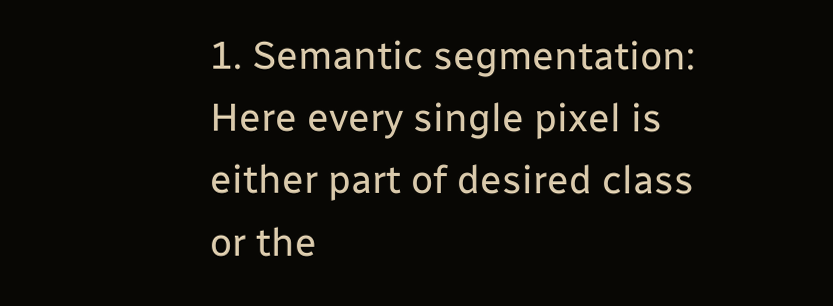1. Semantic segmentation: Here every single pixel is either part of desired class or the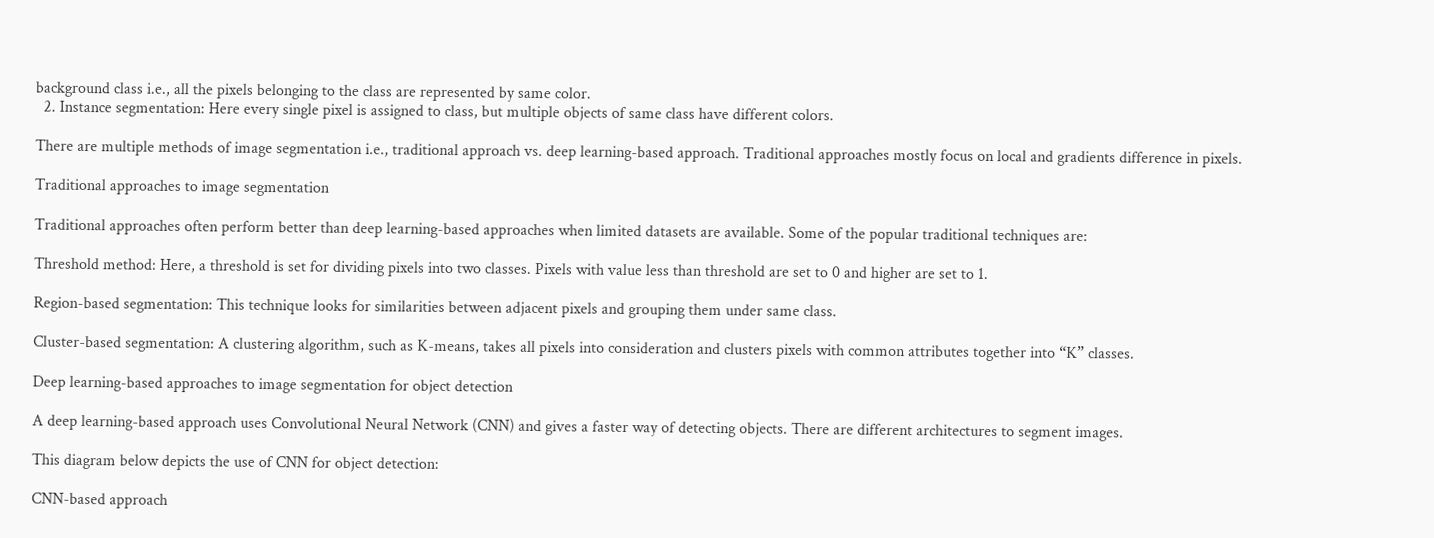background class i.e., all the pixels belonging to the class are represented by same color.
  2. Instance segmentation: Here every single pixel is assigned to class, but multiple objects of same class have different colors.

There are multiple methods of image segmentation i.e., traditional approach vs. deep learning-based approach. Traditional approaches mostly focus on local and gradients difference in pixels.

Traditional approaches to image segmentation

Traditional approaches often perform better than deep learning-based approaches when limited datasets are available. Some of the popular traditional techniques are:

Threshold method: Here, a threshold is set for dividing pixels into two classes. Pixels with value less than threshold are set to 0 and higher are set to 1.

Region-based segmentation: This technique looks for similarities between adjacent pixels and grouping them under same class.

Cluster-based segmentation: A clustering algorithm, such as K-means, takes all pixels into consideration and clusters pixels with common attributes together into “K” classes.

Deep learning-based approaches to image segmentation for object detection

A deep learning-based approach uses Convolutional Neural Network (CNN) and gives a faster way of detecting objects. There are different architectures to segment images.

This diagram below depicts the use of CNN for object detection:

CNN-based approach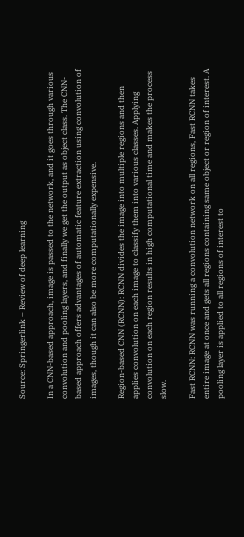Source: Springerlink – Review of deep learning

In a CNN-based approach, image is passed to the network, and it goes through various convolution and pooling layers, and finally we get the output as object class. The CNN-based approach offers advantages of automatic feature extraction using convolution of images, though it can also be more computationally expensive.

Region-based CNN (RCNN): RCNN divides the image into multiple regions and then applies convolution on each image to classify them into various classes. Applying convolution on each region results in high computational time and makes the process slow.

Fast RCNN: RCNN was running a convolution network on all regions, Fast RCNN takes entire image at once and gets all regions containing same object or region of interest. A pooling layer is applied to all regions of interest to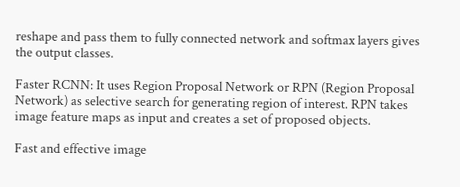reshape and pass them to fully connected network and softmax layers gives the output classes.

Faster RCNN: It uses Region Proposal Network or RPN (Region Proposal Network) as selective search for generating region of interest. RPN takes image feature maps as input and creates a set of proposed objects.

Fast and effective image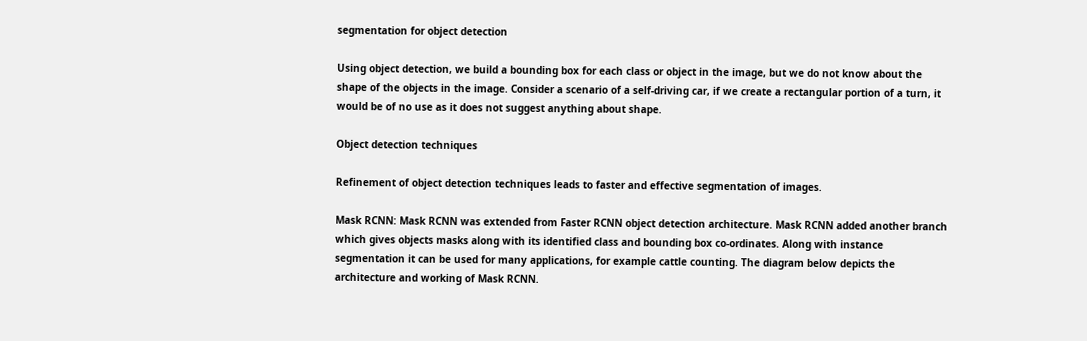segmentation for object detection

Using object detection, we build a bounding box for each class or object in the image, but we do not know about the shape of the objects in the image. Consider a scenario of a self-driving car, if we create a rectangular portion of a turn, it would be of no use as it does not suggest anything about shape.

Object detection techniques

Refinement of object detection techniques leads to faster and effective segmentation of images.

Mask RCNN: Mask RCNN was extended from Faster RCNN object detection architecture. Mask RCNN added another branch which gives objects masks along with its identified class and bounding box co-ordinates. Along with instance segmentation it can be used for many applications, for example cattle counting. The diagram below depicts the architecture and working of Mask RCNN.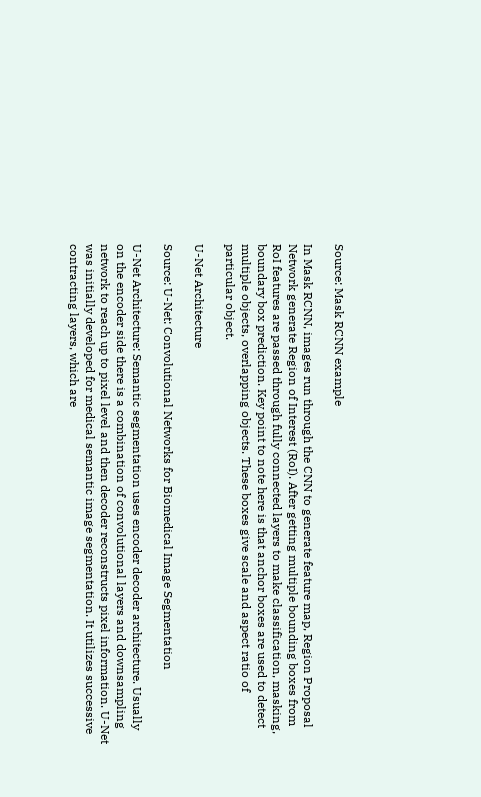Source: Mask RCNN example

In Mask RCNN, images run through the CNN to generate feature map, Region Proposal Network generate Region of Interest (RoI). After getting multiple bounding boxes from RoI features are passed through fully connected layers to make classification, masking, boundary box prediction. Key point to note here is that anchor boxes are used to detect multiple objects, overlapping objects. These boxes give scale and aspect ratio of particular object.

U-Net Architecture

Source: U-Net: Convolutional Networks for Biomedical Image Segmentation

U-Net Architecture: Semantic segmentation uses encoder decoder architecture. Usually on the encoder side there is a combination of convolutional layers and downsampling network to reach up to pixel level and then decoder reconstructs pixel information. U-Net was initially developed for medical semantic image segmentation. It utilizes successive contracting layers, which are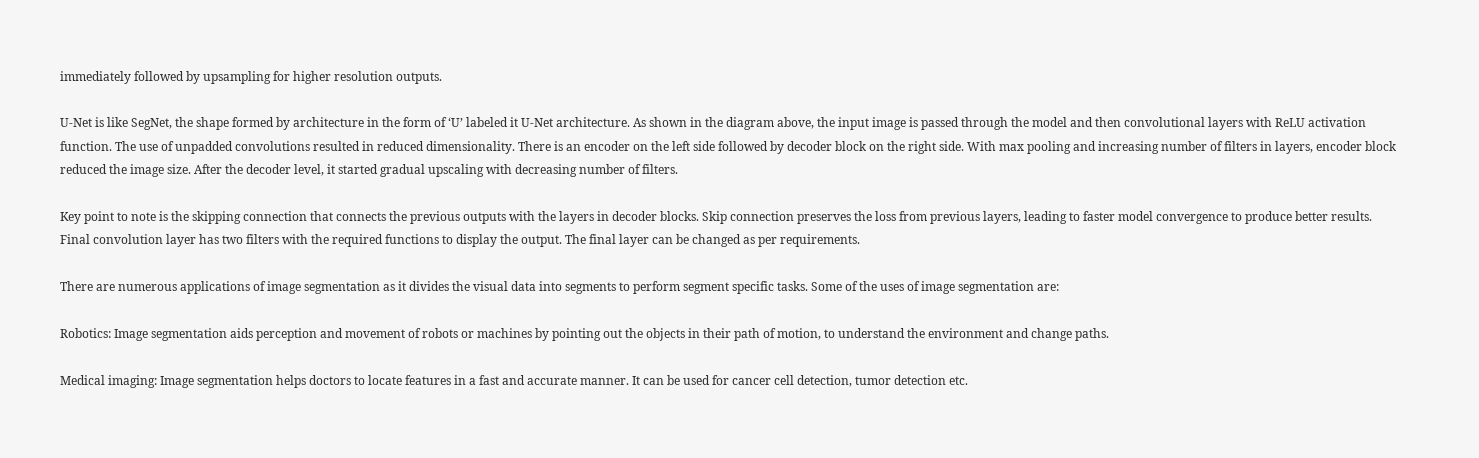immediately followed by upsampling for higher resolution outputs.

U-Net is like SegNet, the shape formed by architecture in the form of ‘U’ labeled it U-Net architecture. As shown in the diagram above, the input image is passed through the model and then convolutional layers with ReLU activation function. The use of unpadded convolutions resulted in reduced dimensionality. There is an encoder on the left side followed by decoder block on the right side. With max pooling and increasing number of filters in layers, encoder block reduced the image size. After the decoder level, it started gradual upscaling with decreasing number of filters.

Key point to note is the skipping connection that connects the previous outputs with the layers in decoder blocks. Skip connection preserves the loss from previous layers, leading to faster model convergence to produce better results. Final convolution layer has two filters with the required functions to display the output. The final layer can be changed as per requirements.

There are numerous applications of image segmentation as it divides the visual data into segments to perform segment specific tasks. Some of the uses of image segmentation are:

Robotics: Image segmentation aids perception and movement of robots or machines by pointing out the objects in their path of motion, to understand the environment and change paths.

Medical imaging: Image segmentation helps doctors to locate features in a fast and accurate manner. It can be used for cancer cell detection, tumor detection etc.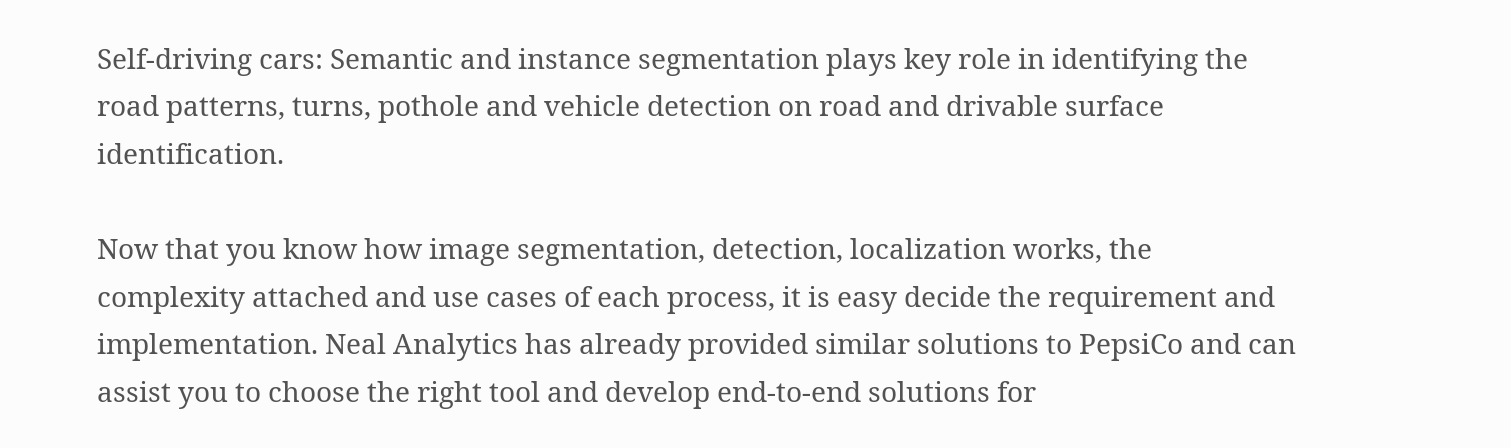Self-driving cars: Semantic and instance segmentation plays key role in identifying the road patterns, turns, pothole and vehicle detection on road and drivable surface identification.

Now that you know how image segmentation, detection, localization works, the complexity attached and use cases of each process, it is easy decide the requirement and implementation. Neal Analytics has already provided similar solutions to PepsiCo and can assist you to choose the right tool and develop end-to-end solutions for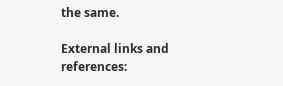the same.

External links and references: